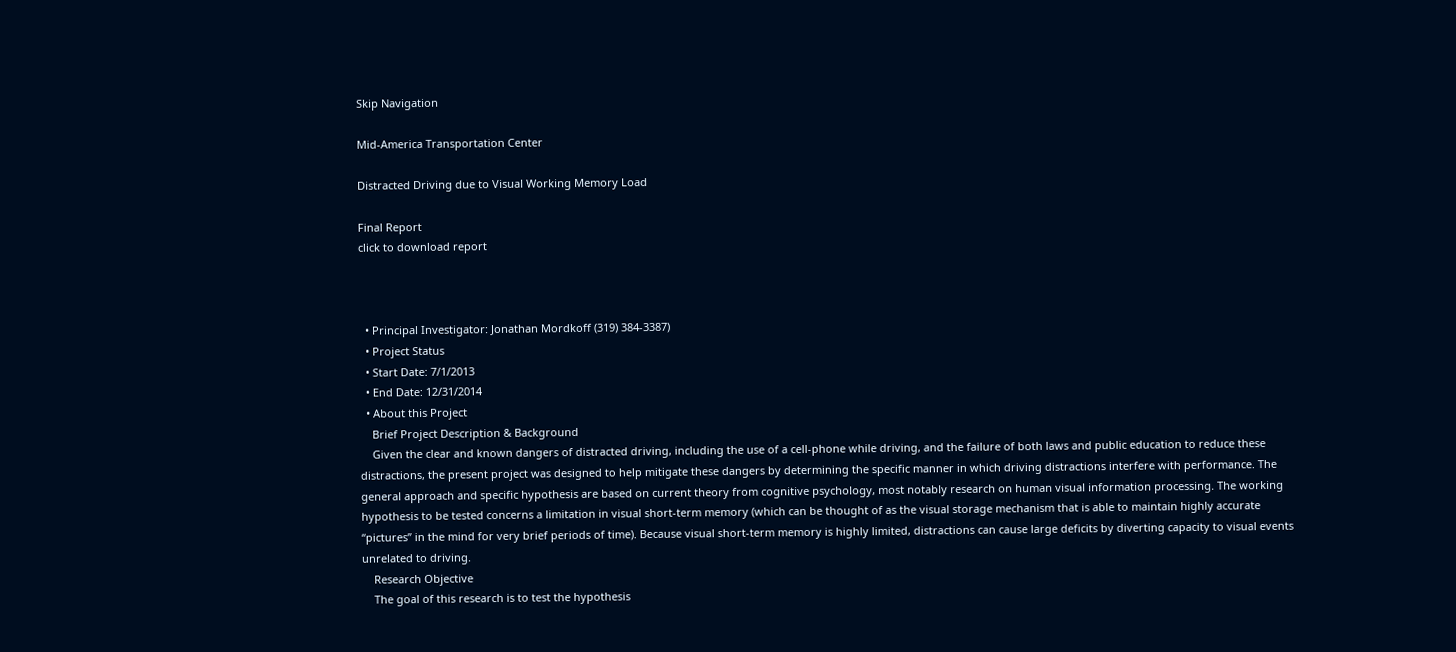Skip Navigation

Mid-America Transportation Center

Distracted Driving due to Visual Working Memory Load

Final Report
click to download report



  • Principal Investigator: Jonathan Mordkoff (319) 384-3387)
  • Project Status
  • Start Date: 7/1/2013
  • End Date: 12/31/2014
  • About this Project
    Brief Project Description & Background
    Given the clear and known dangers of distracted driving, including the use of a cell-phone while driving, and the failure of both laws and public education to reduce these distractions, the present project was designed to help mitigate these dangers by determining the specific manner in which driving distractions interfere with performance. The general approach and specific hypothesis are based on current theory from cognitive psychology, most notably research on human visual information processing. The working hypothesis to be tested concerns a limitation in visual short-term memory (which can be thought of as the visual storage mechanism that is able to maintain highly accurate “pictures” in the mind for very brief periods of time). Because visual short-term memory is highly limited, distractions can cause large deficits by diverting capacity to visual events unrelated to driving.
    Research Objective
    The goal of this research is to test the hypothesis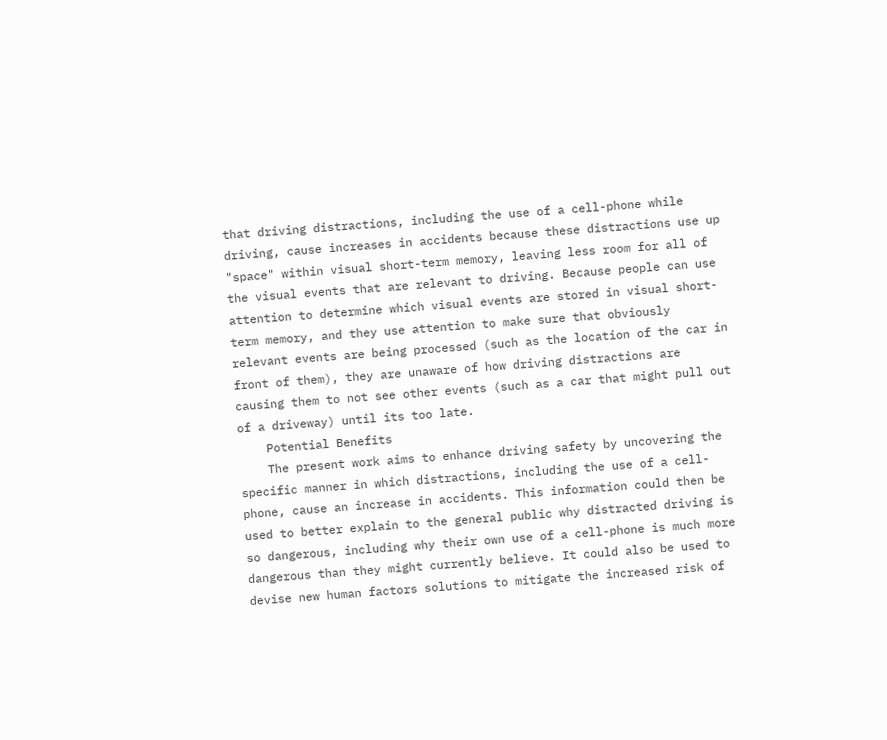that driving distractions, including the use of a cell-phone while driving, cause increases in accidents because these distractions use up "space" within visual short-term memory, leaving less room for all of the visual events that are relevant to driving. Because people can use attention to determine which visual events are stored in visual short-term memory, and they use attention to make sure that obviously relevant events are being processed (such as the location of the car in front of them), they are unaware of how driving distractions are causing them to not see other events (such as a car that might pull out of a driveway) until its too late.
    Potential Benefits
    The present work aims to enhance driving safety by uncovering the specific manner in which distractions, including the use of a cell-phone, cause an increase in accidents. This information could then be used to better explain to the general public why distracted driving is so dangerous, including why their own use of a cell-phone is much more dangerous than they might currently believe. It could also be used to devise new human factors solutions to mitigate the increased risk of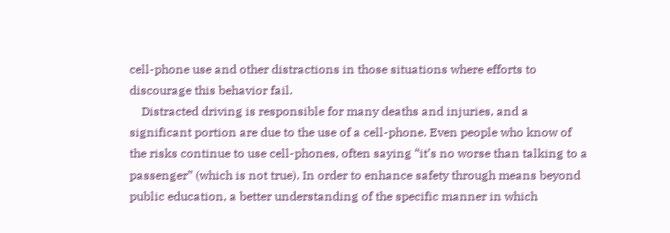cell-phone use and other distractions in those situations where efforts to discourage this behavior fail.
    Distracted driving is responsible for many deaths and injuries, and a significant portion are due to the use of a cell-phone. Even people who know of the risks continue to use cell-phones, often saying “it’s no worse than talking to a passenger” (which is not true). In order to enhance safety through means beyond public education, a better understanding of the specific manner in which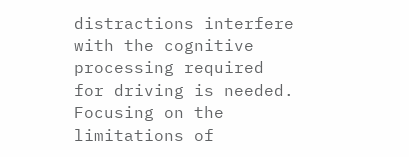distractions interfere with the cognitive processing required for driving is needed. Focusing on the limitations of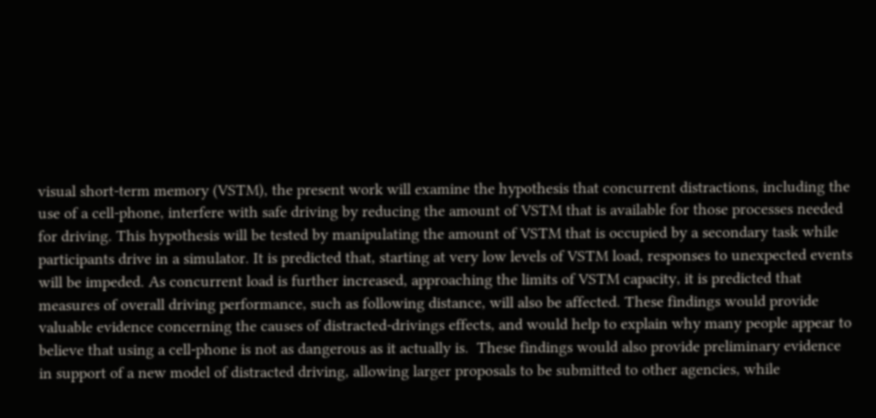visual short-term memory (VSTM), the present work will examine the hypothesis that concurrent distractions, including the use of a cell-phone, interfere with safe driving by reducing the amount of VSTM that is available for those processes needed for driving. This hypothesis will be tested by manipulating the amount of VSTM that is occupied by a secondary task while participants drive in a simulator. It is predicted that, starting at very low levels of VSTM load, responses to unexpected events will be impeded. As concurrent load is further increased, approaching the limits of VSTM capacity, it is predicted that measures of overall driving performance, such as following distance, will also be affected. These findings would provide valuable evidence concerning the causes of distracted-drivings effects, and would help to explain why many people appear to believe that using a cell-phone is not as dangerous as it actually is.  These findings would also provide preliminary evidence in support of a new model of distracted driving, allowing larger proposals to be submitted to other agencies, while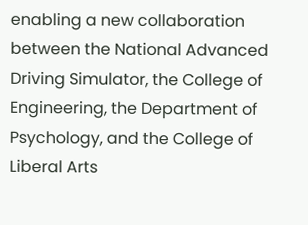enabling a new collaboration between the National Advanced Driving Simulator, the College of Engineering, the Department of Psychology, and the College of Liberal Arts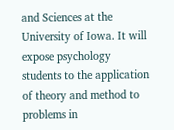and Sciences at the University of Iowa. It will expose psychology students to the application of theory and method to problems in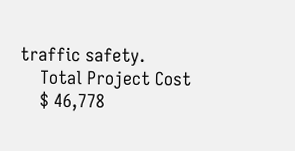traffic safety.
    Total Project Cost
    $ 46,778